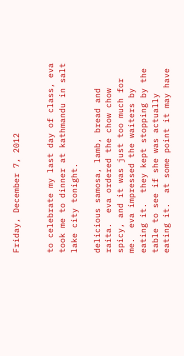Friday, December 7, 2012


to celebrate my last day of class, eva took me to dinner at kathmandu in salt lake city tonight.

delicious samosa, lamb, bread and raita.  eva ordered the chow chow spicy, and it was just too much for me.  eva impressed the waiters by eating it.  they kept stopping by the table to see if she was actually eating it.  at some point it may have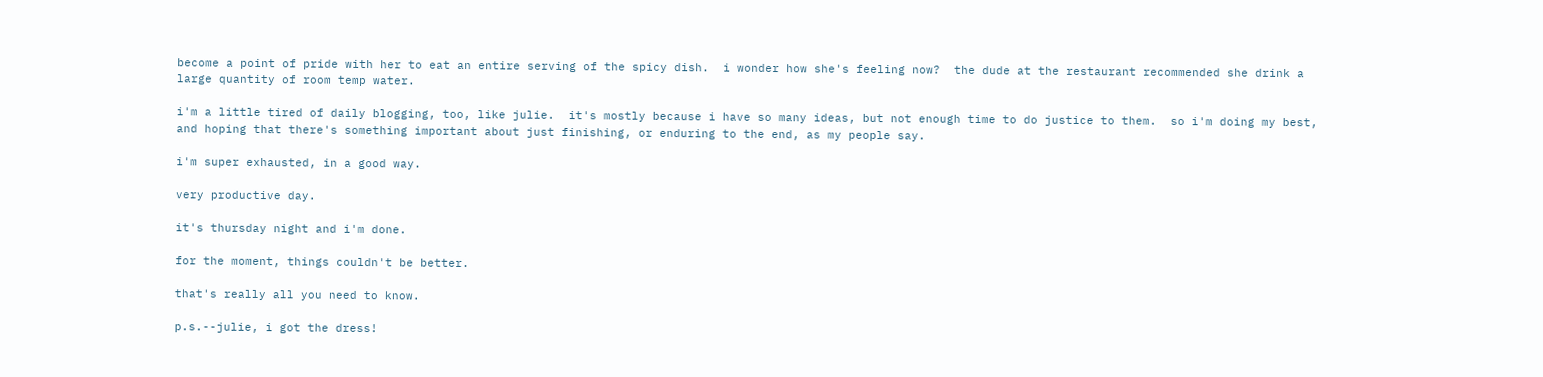become a point of pride with her to eat an entire serving of the spicy dish.  i wonder how she's feeling now?  the dude at the restaurant recommended she drink a large quantity of room temp water.

i'm a little tired of daily blogging, too, like julie.  it's mostly because i have so many ideas, but not enough time to do justice to them.  so i'm doing my best, and hoping that there's something important about just finishing, or enduring to the end, as my people say.

i'm super exhausted, in a good way.

very productive day.

it's thursday night and i'm done.

for the moment, things couldn't be better.

that's really all you need to know.

p.s.--julie, i got the dress!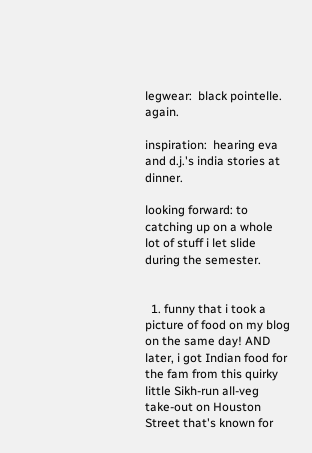legwear:  black pointelle. again.

inspiration:  hearing eva and d.j.'s india stories at dinner.

looking forward: to catching up on a whole lot of stuff i let slide during the semester.


  1. funny that i took a picture of food on my blog on the same day! AND later, i got Indian food for the fam from this quirky little Sikh-run all-veg take-out on Houston Street that's known for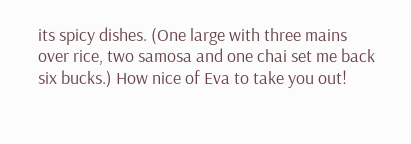its spicy dishes. (One large with three mains over rice, two samosa and one chai set me back six bucks.) How nice of Eva to take you out!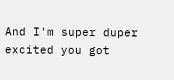And I'm super duper excited you got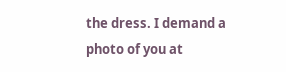the dress. I demand a photo of you at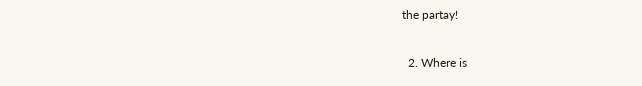the partay!

  2. Where is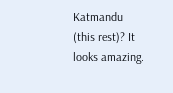Katmandu (this rest)? It looks amazing.